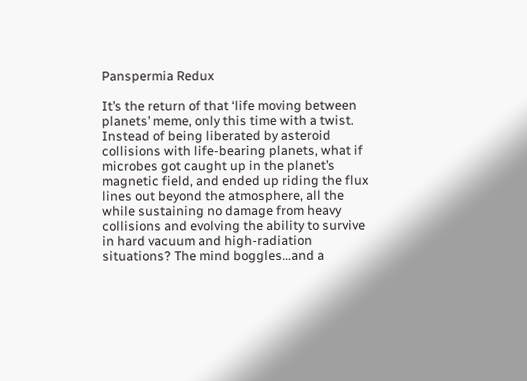Panspermia Redux

It’s the return of that ‘life moving between planets’ meme, only this time with a twist. Instead of being liberated by asteroid collisions with life-bearing planets, what if microbes got caught up in the planet’s magnetic field, and ended up riding the flux lines out beyond the atmosphere, all the while sustaining no damage from heavy collisions and evolving the ability to survive in hard vacuum and high-radiation situations? The mind boggles…and a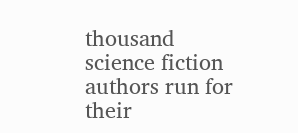thousand science fiction authors run for their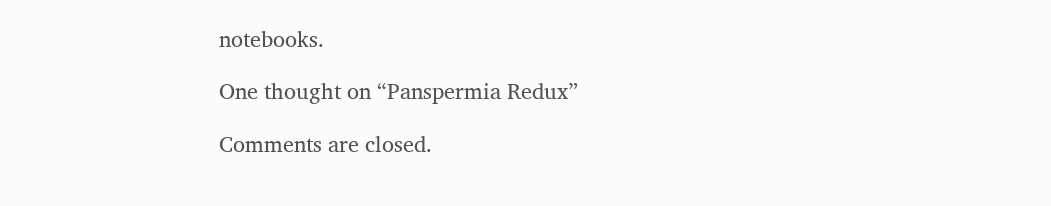notebooks.

One thought on “Panspermia Redux”

Comments are closed.